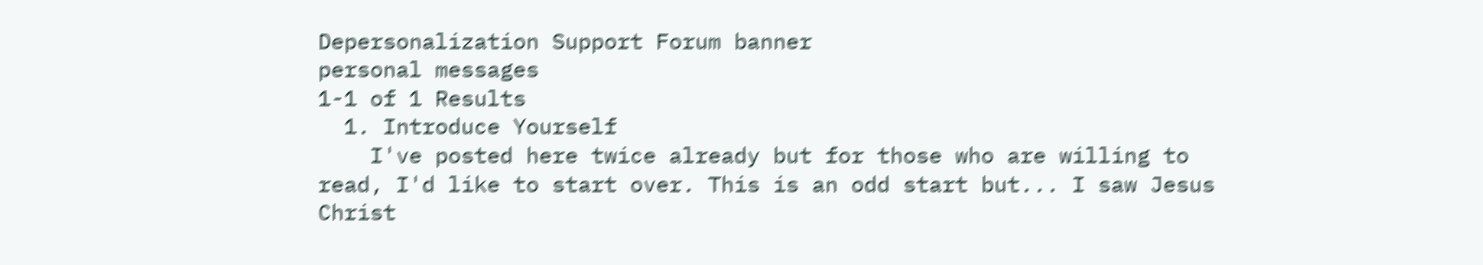Depersonalization Support Forum banner
personal messages
1-1 of 1 Results
  1. Introduce Yourself
    I've posted here twice already but for those who are willing to read, I'd like to start over. This is an odd start but... I saw Jesus Christ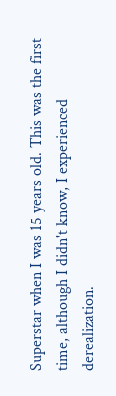Superstar when I was 15 years old. This was the first time, although I didn't know, I experienced derealization.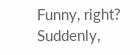Funny, right? Suddenly,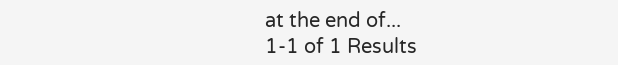at the end of...
1-1 of 1 Results